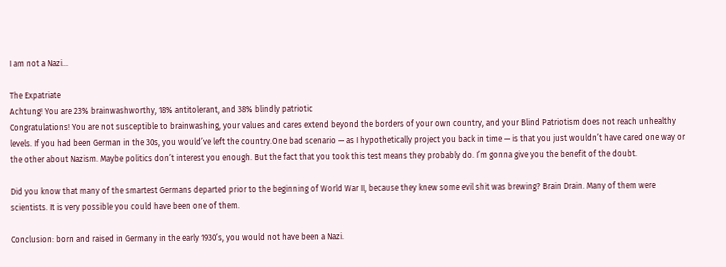I am not a Nazi…

The Expatriate
Achtung! You are 23% brainwashworthy, 18% antitolerant, and 38% blindly patriotic
Congratulations! You are not susceptible to brainwashing, your values and cares extend beyond the borders of your own country, and your Blind Patriotism does not reach unhealthy levels. If you had been German in the 30s, you would’ve left the country.One bad scenario — as I hypothetically project you back in time — is that you just wouldn’t have cared one way or the other about Nazism. Maybe politics don’t interest you enough. But the fact that you took this test means they probably do. I’m gonna give you the benefit of the doubt.

Did you know that many of the smartest Germans departed prior to the beginning of World War II, because they knew some evil shit was brewing? Brain Drain. Many of them were scientists. It is very possible you could have been one of them.

Conclusion: born and raised in Germany in the early 1930’s, you would not have been a Nazi.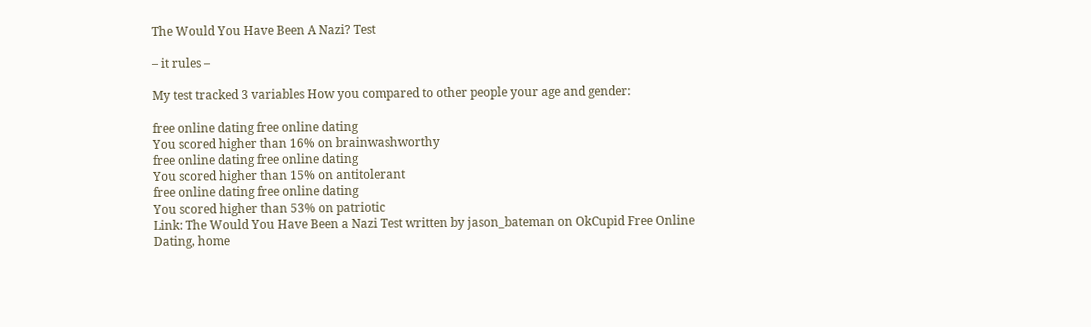The Would You Have Been A Nazi? Test

– it rules –

My test tracked 3 variables How you compared to other people your age and gender:

free online dating free online dating
You scored higher than 16% on brainwashworthy
free online dating free online dating
You scored higher than 15% on antitolerant
free online dating free online dating
You scored higher than 53% on patriotic
Link: The Would You Have Been a Nazi Test written by jason_bateman on OkCupid Free Online Dating, home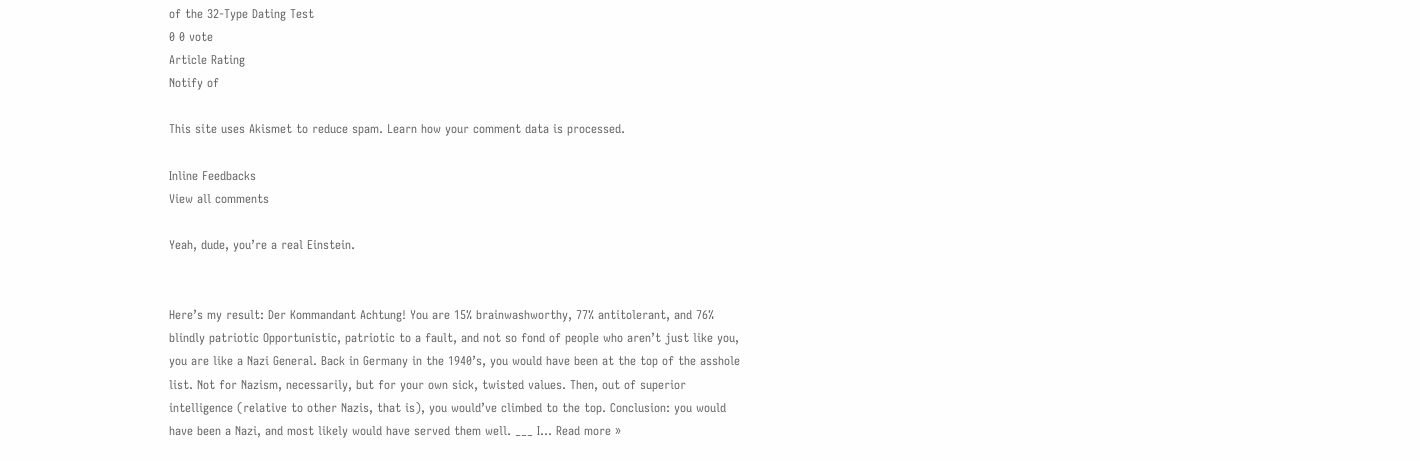of the 32-Type Dating Test
0 0 vote
Article Rating
Notify of

This site uses Akismet to reduce spam. Learn how your comment data is processed.

Inline Feedbacks
View all comments

Yeah, dude, you’re a real Einstein.


Here’s my result: Der Kommandant Achtung! You are 15% brainwashworthy, 77% antitolerant, and 76% blindly patriotic Opportunistic, patriotic to a fault, and not so fond of people who aren’t just like you, you are like a Nazi General. Back in Germany in the 1940’s, you would have been at the top of the asshole list. Not for Nazism, necessarily, but for your own sick, twisted values. Then, out of superior intelligence (relative to other Nazis, that is), you would’ve climbed to the top. Conclusion: you would have been a Nazi, and most likely would have served them well. ___ I… Read more »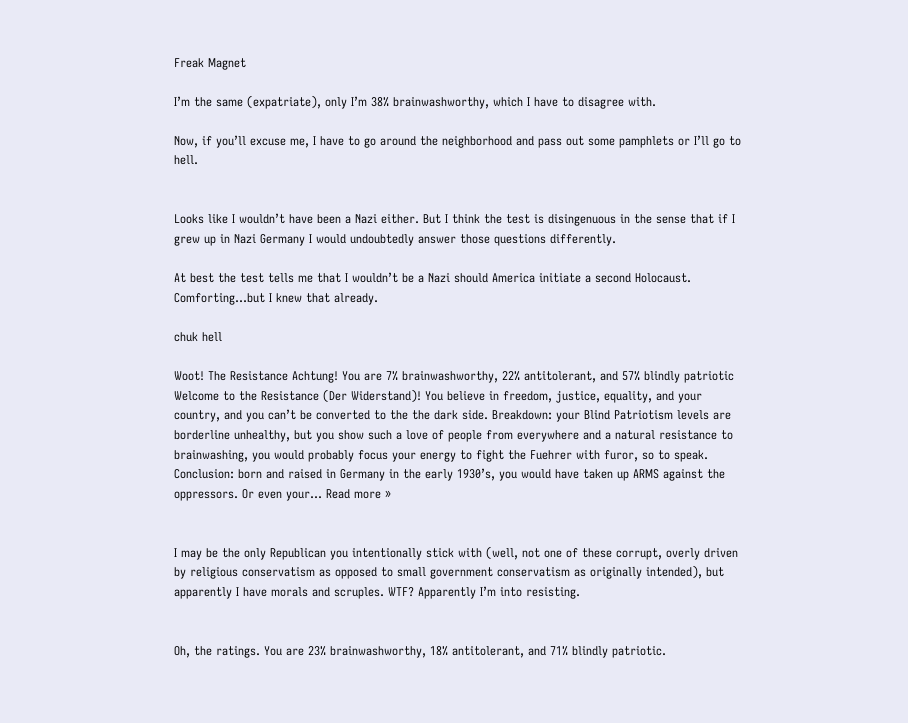Freak Magnet

I’m the same (expatriate), only I’m 38% brainwashworthy, which I have to disagree with.

Now, if you’ll excuse me, I have to go around the neighborhood and pass out some pamphlets or I’ll go to hell.


Looks like I wouldn’t have been a Nazi either. But I think the test is disingenuous in the sense that if I grew up in Nazi Germany I would undoubtedly answer those questions differently.

At best the test tells me that I wouldn’t be a Nazi should America initiate a second Holocaust. Comforting…but I knew that already.

chuk hell

Woot! The Resistance Achtung! You are 7% brainwashworthy, 22% antitolerant, and 57% blindly patriotic Welcome to the Resistance (Der Widerstand)! You believe in freedom, justice, equality, and your country, and you can’t be converted to the the dark side. Breakdown: your Blind Patriotism levels are borderline unhealthy, but you show such a love of people from everywhere and a natural resistance to brainwashing, you would probably focus your energy to fight the Fuehrer with furor, so to speak. Conclusion: born and raised in Germany in the early 1930’s, you would have taken up ARMS against the oppressors. Or even your… Read more »


I may be the only Republican you intentionally stick with (well, not one of these corrupt, overly driven by religious conservatism as opposed to small government conservatism as originally intended), but apparently I have morals and scruples. WTF? Apparently I’m into resisting.


Oh, the ratings. You are 23% brainwashworthy, 18% antitolerant, and 71% blindly patriotic.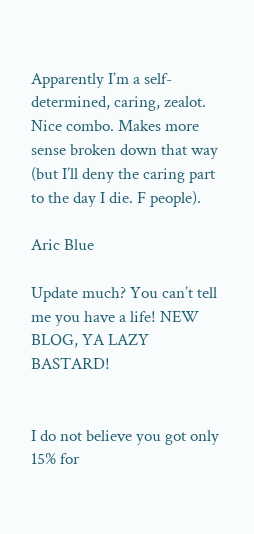Apparently I’m a self-determined, caring, zealot. Nice combo. Makes more sense broken down that way (but I’ll deny the caring part to the day I die. F people).

Aric Blue

Update much? You can’t tell me you have a life! NEW BLOG, YA LAZY BASTARD!


I do not believe you got only 15% for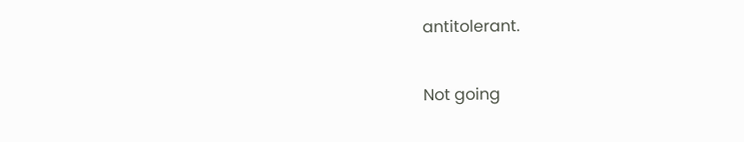antitolerant.

Not going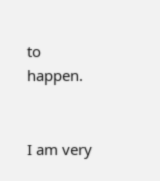to happen.


I am very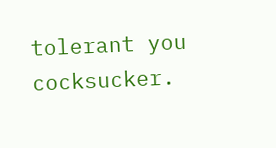tolerant you cocksucker.